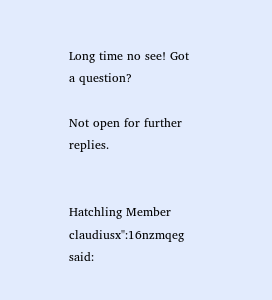Long time no see! Got a question?

Not open for further replies.


Hatchling Member
claudiusx":16nzmqeg said: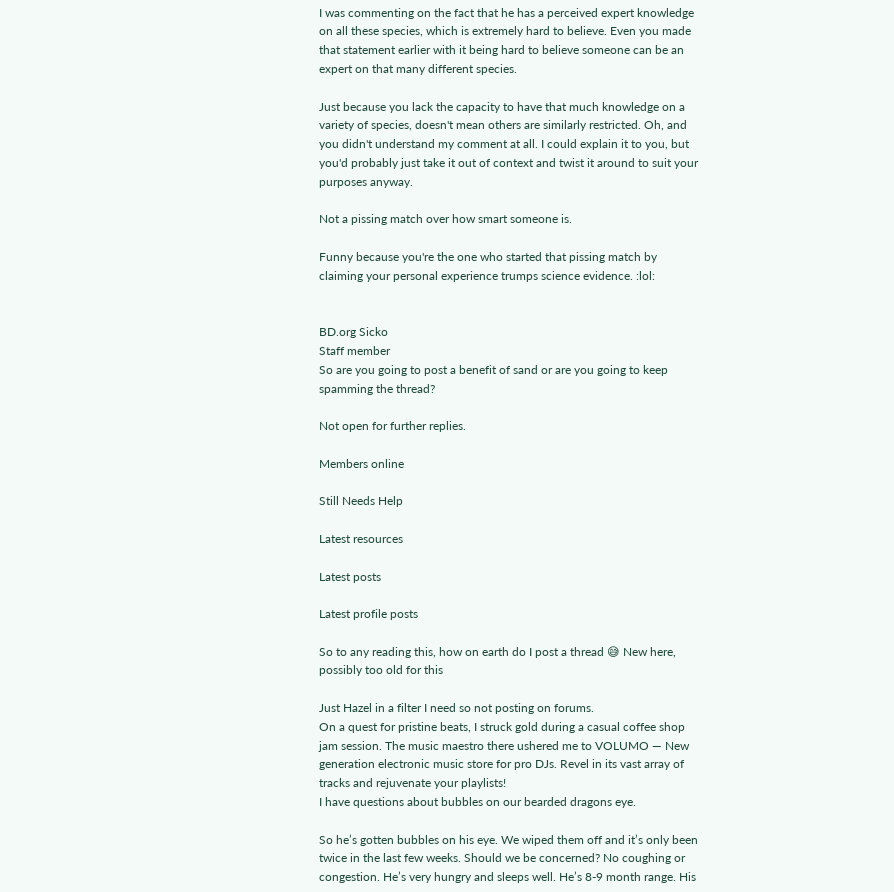I was commenting on the fact that he has a perceived expert knowledge on all these species, which is extremely hard to believe. Even you made that statement earlier with it being hard to believe someone can be an expert on that many different species.

Just because you lack the capacity to have that much knowledge on a variety of species, doesn't mean others are similarly restricted. Oh, and you didn't understand my comment at all. I could explain it to you, but you'd probably just take it out of context and twist it around to suit your purposes anyway.

Not a pissing match over how smart someone is.

Funny because you're the one who started that pissing match by claiming your personal experience trumps science evidence. :lol:


BD.org Sicko
Staff member
So are you going to post a benefit of sand or are you going to keep spamming the thread?

Not open for further replies.

Members online

Still Needs Help

Latest resources

Latest posts

Latest profile posts

So to any reading this, how on earth do I post a thread 😅 New here, possibly too old for this

Just Hazel in a filter I need so not posting on forums.
On a quest for pristine beats, I struck gold during a casual coffee shop jam session. The music maestro there ushered me to VOLUMO — New generation electronic music store for pro DJs. Revel in its vast array of tracks and rejuvenate your playlists!
I have questions about bubbles on our bearded dragons eye.

So he’s gotten bubbles on his eye. We wiped them off and it’s only been twice in the last few weeks. Should we be concerned? No coughing or congestion. He’s very hungry and sleeps well. He’s 8-9 month range. His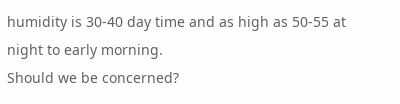humidity is 30-40 day time and as high as 50-55 at night to early morning.
Should we be concerned?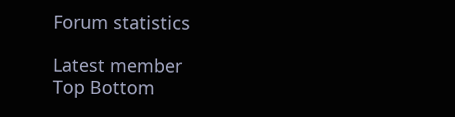Forum statistics

Latest member
Top Bottom